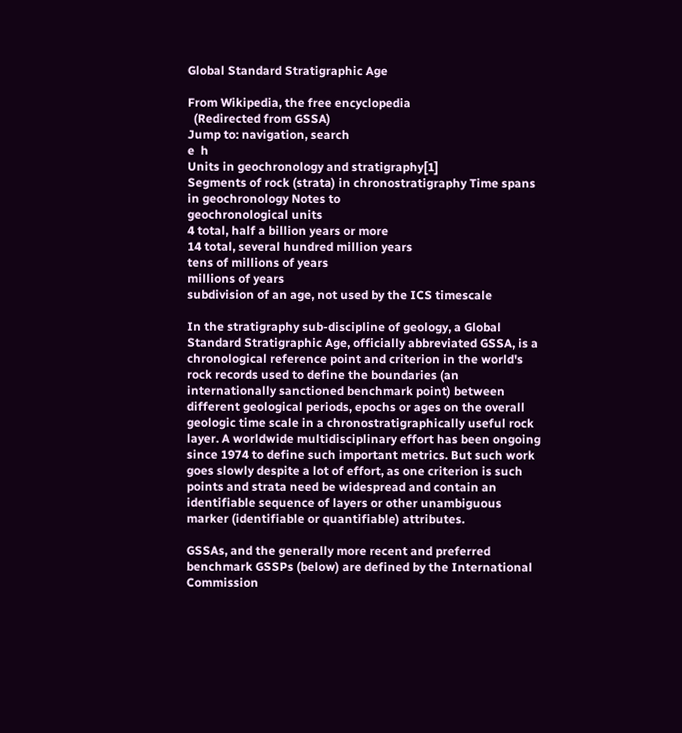Global Standard Stratigraphic Age

From Wikipedia, the free encyclopedia
  (Redirected from GSSA)
Jump to: navigation, search
e  h
Units in geochronology and stratigraphy[1]
Segments of rock (strata) in chronostratigraphy Time spans in geochronology Notes to
geochronological units
4 total, half a billion years or more
14 total, several hundred million years
tens of millions of years
millions of years
subdivision of an age, not used by the ICS timescale

In the stratigraphy sub-discipline of geology, a Global Standard Stratigraphic Age, officially abbreviated GSSA, is a chronological reference point and criterion in the world's rock records used to define the boundaries (an internationally sanctioned benchmark point) between different geological periods, epochs or ages on the overall geologic time scale in a chronostratigraphically useful rock layer. A worldwide multidisciplinary effort has been ongoing since 1974 to define such important metrics. But such work goes slowly despite a lot of effort, as one criterion is such points and strata need be widespread and contain an identifiable sequence of layers or other unambiguous marker (identifiable or quantifiable) attributes.

GSSAs, and the generally more recent and preferred benchmark GSSPs (below) are defined by the International Commission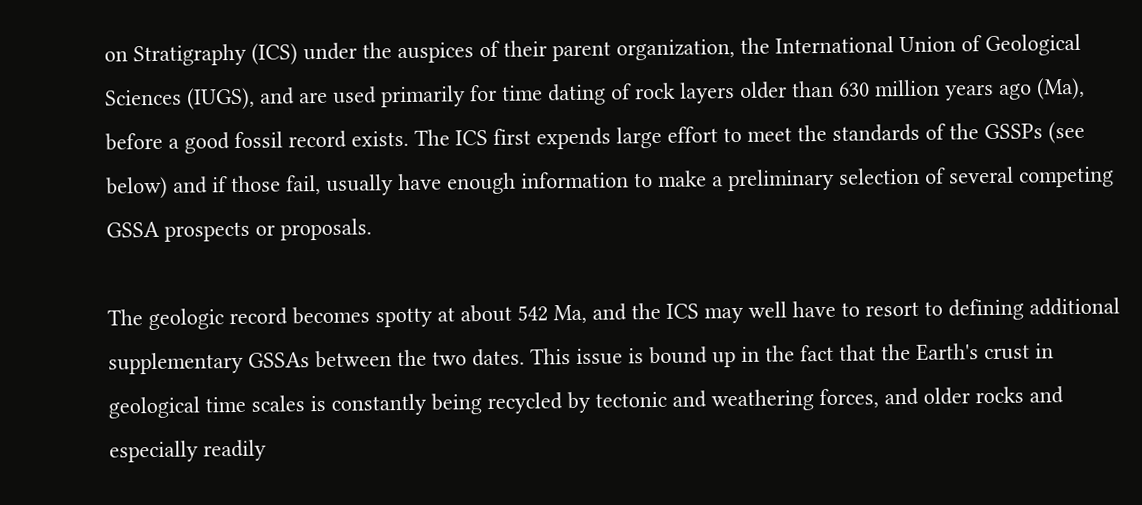on Stratigraphy (ICS) under the auspices of their parent organization, the International Union of Geological Sciences (IUGS), and are used primarily for time dating of rock layers older than 630 million years ago (Ma), before a good fossil record exists. The ICS first expends large effort to meet the standards of the GSSPs (see below) and if those fail, usually have enough information to make a preliminary selection of several competing GSSA prospects or proposals.

The geologic record becomes spotty at about 542 Ma, and the ICS may well have to resort to defining additional supplementary GSSAs between the two dates. This issue is bound up in the fact that the Earth's crust in geological time scales is constantly being recycled by tectonic and weathering forces, and older rocks and especially readily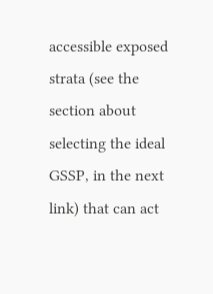accessible exposed strata (see the section about selecting the ideal GSSP, in the next link) that can act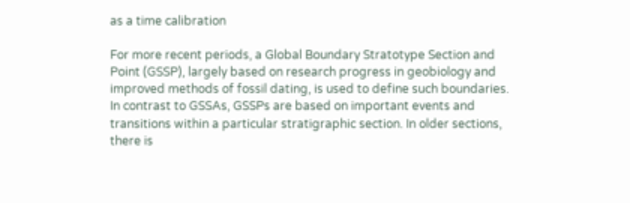as a time calibration

For more recent periods, a Global Boundary Stratotype Section and Point (GSSP), largely based on research progress in geobiology and improved methods of fossil dating, is used to define such boundaries. In contrast to GSSAs, GSSPs are based on important events and transitions within a particular stratigraphic section. In older sections, there is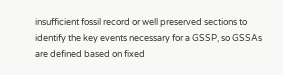insufficient fossil record or well preserved sections to identify the key events necessary for a GSSP, so GSSAs are defined based on fixed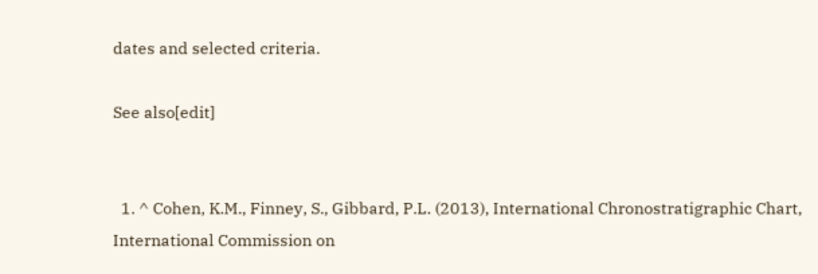dates and selected criteria.

See also[edit]


  1. ^ Cohen, K.M., Finney, S., Gibbard, P.L. (2013), International Chronostratigraphic Chart, International Commission on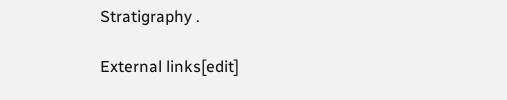Stratigraphy .

External links[edit]